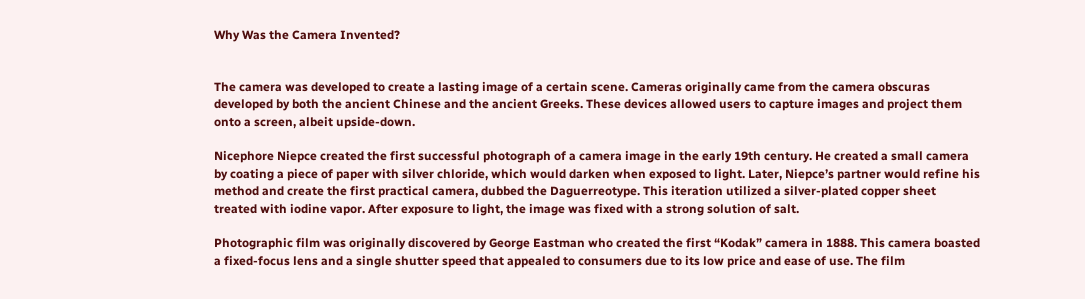Why Was the Camera Invented?


The camera was developed to create a lasting image of a certain scene. Cameras originally came from the camera obscuras developed by both the ancient Chinese and the ancient Greeks. These devices allowed users to capture images and project them onto a screen, albeit upside-down.

Nicephore Niepce created the first successful photograph of a camera image in the early 19th century. He created a small camera by coating a piece of paper with silver chloride, which would darken when exposed to light. Later, Niepce’s partner would refine his method and create the first practical camera, dubbed the Daguerreotype. This iteration utilized a silver-plated copper sheet treated with iodine vapor. After exposure to light, the image was fixed with a strong solution of salt.

Photographic film was originally discovered by George Eastman who created the first “Kodak” camera in 1888. This camera boasted a fixed-focus lens and a single shutter speed that appealed to consumers due to its low price and ease of use. The film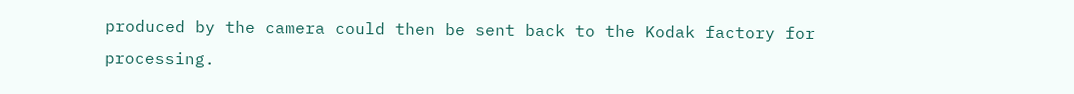produced by the camera could then be sent back to the Kodak factory for processing.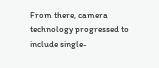From there, camera technology progressed to include single-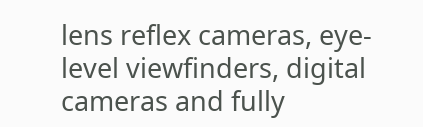lens reflex cameras, eye-level viewfinders, digital cameras and fully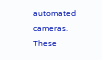automated cameras. These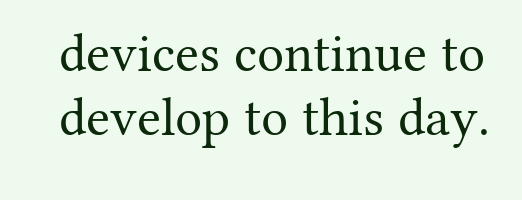devices continue to develop to this day.